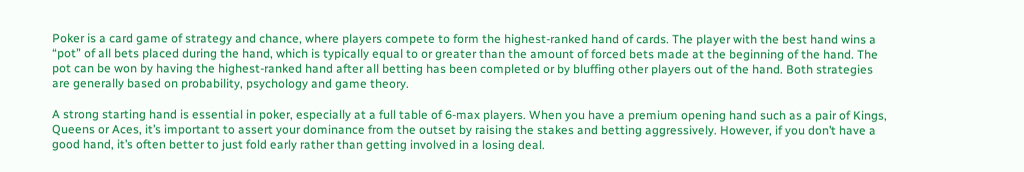Poker is a card game of strategy and chance, where players compete to form the highest-ranked hand of cards. The player with the best hand wins a “pot” of all bets placed during the hand, which is typically equal to or greater than the amount of forced bets made at the beginning of the hand. The pot can be won by having the highest-ranked hand after all betting has been completed or by bluffing other players out of the hand. Both strategies are generally based on probability, psychology and game theory.

A strong starting hand is essential in poker, especially at a full table of 6-max players. When you have a premium opening hand such as a pair of Kings, Queens or Aces, it’s important to assert your dominance from the outset by raising the stakes and betting aggressively. However, if you don’t have a good hand, it’s often better to just fold early rather than getting involved in a losing deal.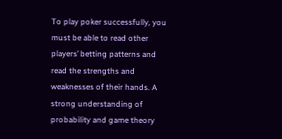To play poker successfully, you must be able to read other players’ betting patterns and read the strengths and weaknesses of their hands. A strong understanding of probability and game theory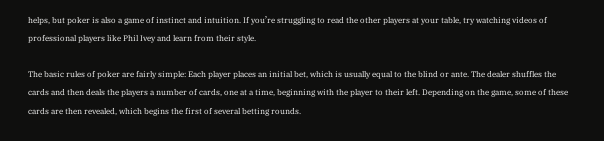helps, but poker is also a game of instinct and intuition. If you’re struggling to read the other players at your table, try watching videos of professional players like Phil Ivey and learn from their style.

The basic rules of poker are fairly simple: Each player places an initial bet, which is usually equal to the blind or ante. The dealer shuffles the cards and then deals the players a number of cards, one at a time, beginning with the player to their left. Depending on the game, some of these cards are then revealed, which begins the first of several betting rounds.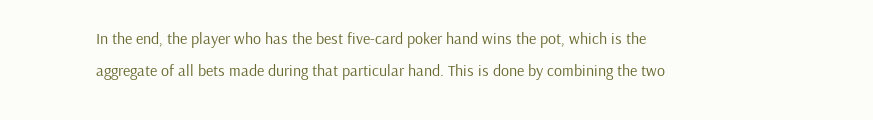In the end, the player who has the best five-card poker hand wins the pot, which is the aggregate of all bets made during that particular hand. This is done by combining the two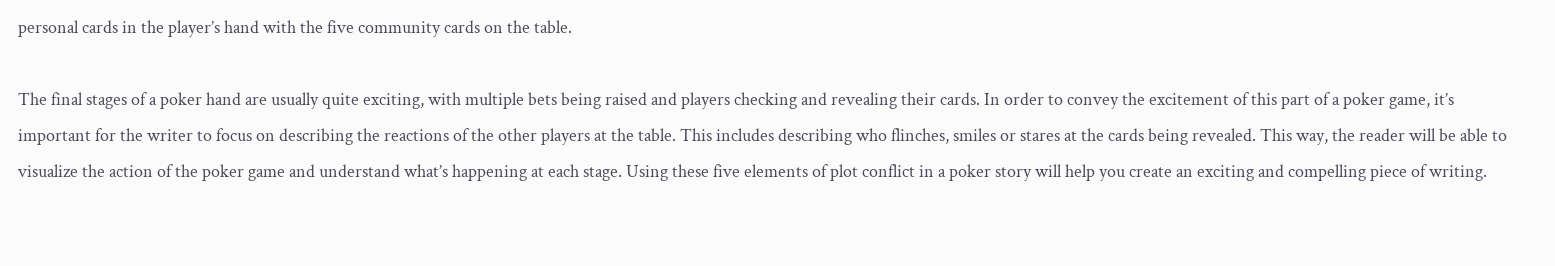personal cards in the player’s hand with the five community cards on the table.

The final stages of a poker hand are usually quite exciting, with multiple bets being raised and players checking and revealing their cards. In order to convey the excitement of this part of a poker game, it’s important for the writer to focus on describing the reactions of the other players at the table. This includes describing who flinches, smiles or stares at the cards being revealed. This way, the reader will be able to visualize the action of the poker game and understand what’s happening at each stage. Using these five elements of plot conflict in a poker story will help you create an exciting and compelling piece of writing.